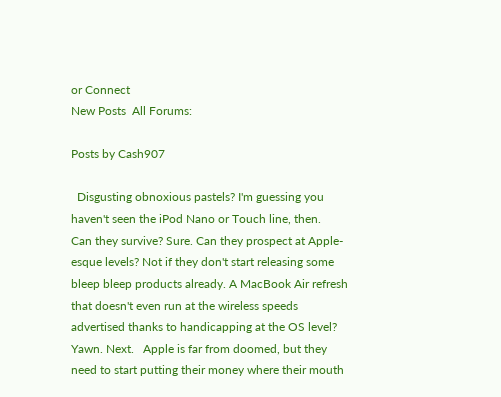or Connect
New Posts  All Forums:

Posts by Cash907

  Disgusting obnoxious pastels? I'm guessing you haven't seen the iPod Nano or Touch line, then.
Can they survive? Sure. Can they prospect at Apple-esque levels? Not if they don't start releasing some bleep bleep products already. A MacBook Air refresh that doesn't even run at the wireless speeds advertised thanks to handicapping at the OS level? Yawn. Next.   Apple is far from doomed, but they need to start putting their money where their mouth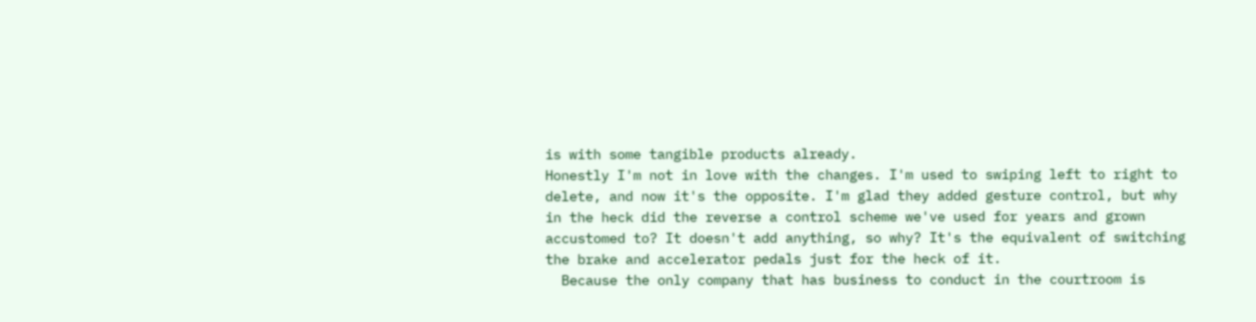is with some tangible products already.
Honestly I'm not in love with the changes. I'm used to swiping left to right to delete, and now it's the opposite. I'm glad they added gesture control, but why in the heck did the reverse a control scheme we've used for years and grown accustomed to? It doesn't add anything, so why? It's the equivalent of switching the brake and accelerator pedals just for the heck of it.
  Because the only company that has business to conduct in the courtroom is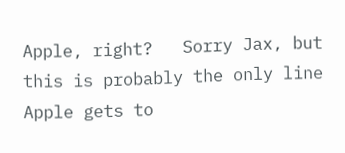Apple, right?   Sorry Jax, but this is probably the only line Apple gets to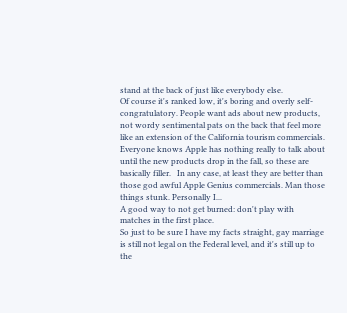stand at the back of just like everybody else.
Of course it's ranked low, it's boring and overly self-congratulatory. People want ads about new products, not wordy sentimental pats on the back that feel more like an extension of the California tourism commercials. Everyone knows Apple has nothing really to talk about until the new products drop in the fall, so these are basically filler.   In any case, at least they are better than those god awful Apple Genius commercials. Man those things stunk. Personally I...
A good way to not get burned: don't play with matches in the first place.
So just to be sure I have my facts straight, gay marriage is still not legal on the Federal level, and it's still up to the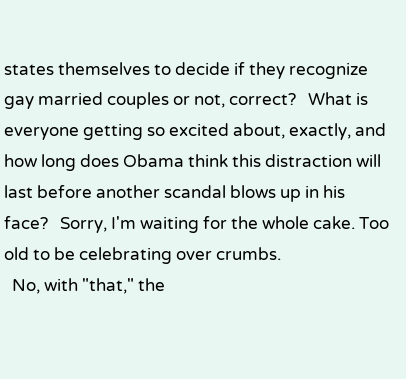states themselves to decide if they recognize gay married couples or not, correct?   What is everyone getting so excited about, exactly, and how long does Obama think this distraction will last before another scandal blows up in his face?   Sorry, I'm waiting for the whole cake. Too old to be celebrating over crumbs.
  No, with "that," the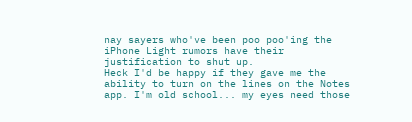nay sayers who've been poo poo'ing the iPhone Light rumors have their justification to shut up.
Heck I'd be happy if they gave me the ability to turn on the lines on the Notes app. I'm old school... my eyes need those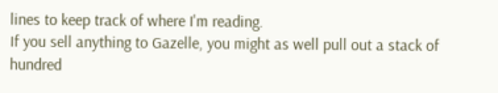lines to keep track of where I'm reading.
If you sell anything to Gazelle, you might as well pull out a stack of hundred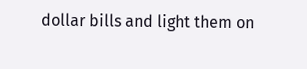dollar bills and light them on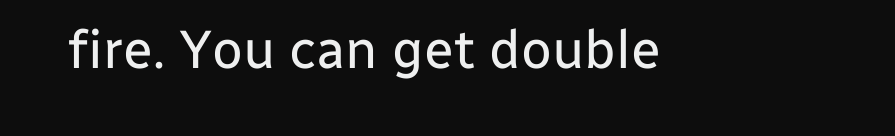fire. You can get double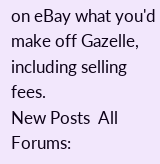on eBay what you'd make off Gazelle, including selling fees.
New Posts  All Forums: